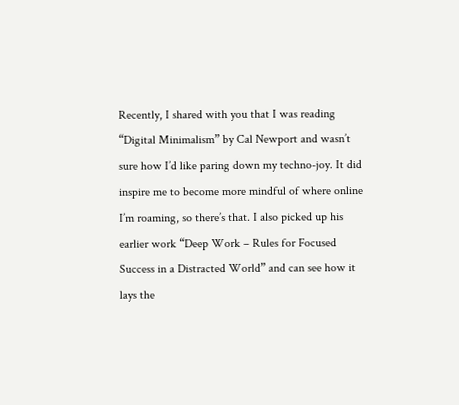Recently, I shared with you that I was reading “Digital Minimalism” by Cal Newport and wasn’t sure how I’d like paring down my techno-joy. It did inspire me to become more mindful of where online I’m roaming, so there’s that. I also picked up his earlier work “Deep Work – Rules for Focused Success in a Distracted World” and can see how it lays the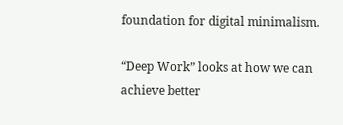foundation for digital minimalism.

“Deep Work” looks at how we can achieve better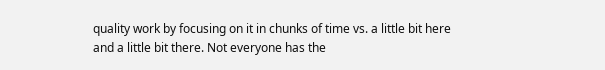quality work by focusing on it in chunks of time vs. a little bit here and a little bit there. Not everyone has the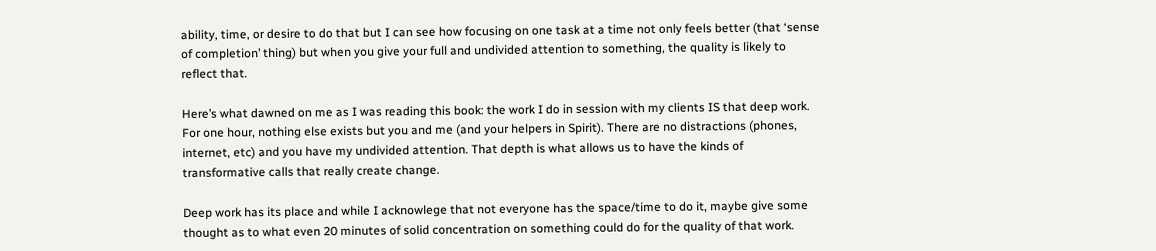ability, time, or desire to do that but I can see how focusing on one task at a time not only feels better (that ‘sense of completion’ thing) but when you give your full and undivided attention to something, the quality is likely to reflect that.

Here’s what dawned on me as I was reading this book: the work I do in session with my clients IS that deep work. For one hour, nothing else exists but you and me (and your helpers in Spirit). There are no distractions (phones, internet, etc) and you have my undivided attention. That depth is what allows us to have the kinds of transformative calls that really create change.

Deep work has its place and while I acknowlege that not everyone has the space/time to do it, maybe give some thought as to what even 20 minutes of solid concentration on something could do for the quality of that work.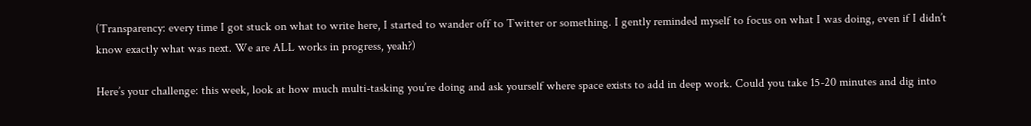(Transparency: every time I got stuck on what to write here, I started to wander off to Twitter or something. I gently reminded myself to focus on what I was doing, even if I didn’t know exactly what was next. We are ALL works in progress, yeah?)

Here’s your challenge: this week, look at how much multi-tasking you’re doing and ask yourself where space exists to add in deep work. Could you take 15-20 minutes and dig into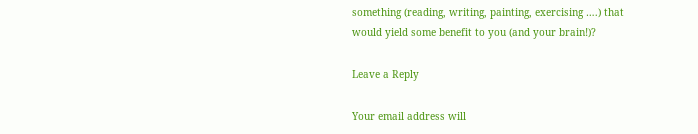something (reading, writing, painting, exercising ….) that would yield some benefit to you (and your brain!)?

Leave a Reply

Your email address will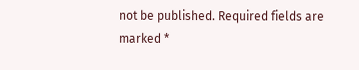not be published. Required fields are marked *